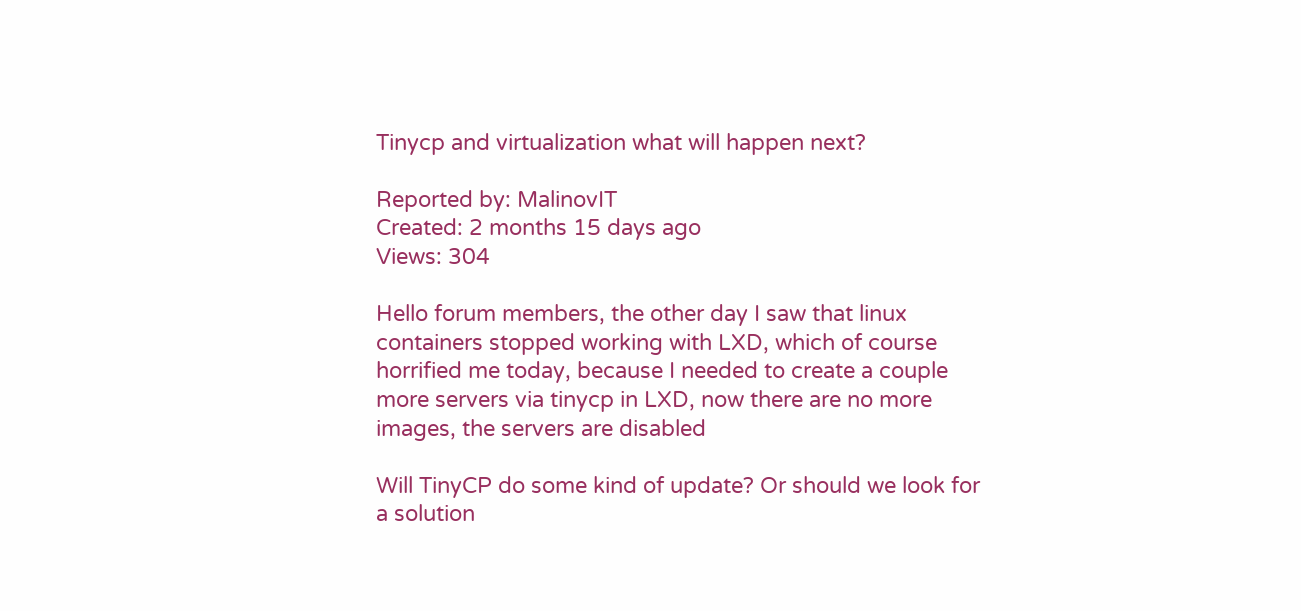Tinycp and virtualization what will happen next?

Reported by: MalinovIT
Created: 2 months 15 days ago
Views: 304

Hello forum members, the other day I saw that linux containers stopped working with LXD, which of course horrified me today, because I needed to create a couple more servers via tinycp in LXD, now there are no more images, the servers are disabled

Will TinyCP do some kind of update? Or should we look for a solution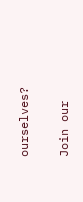ourselves?

Join our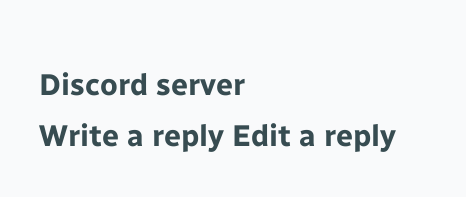Discord server
Write a reply Edit a reply